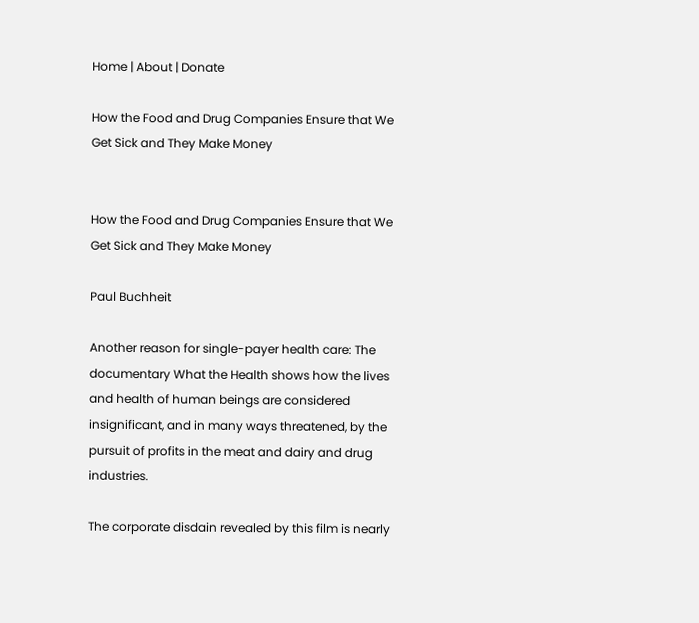Home | About | Donate

How the Food and Drug Companies Ensure that We Get Sick and They Make Money


How the Food and Drug Companies Ensure that We Get Sick and They Make Money

Paul Buchheit

Another reason for single-payer health care: The documentary What the Health shows how the lives and health of human beings are considered insignificant, and in many ways threatened, by the pursuit of profits in the meat and dairy and drug industries.

The corporate disdain revealed by this film is nearly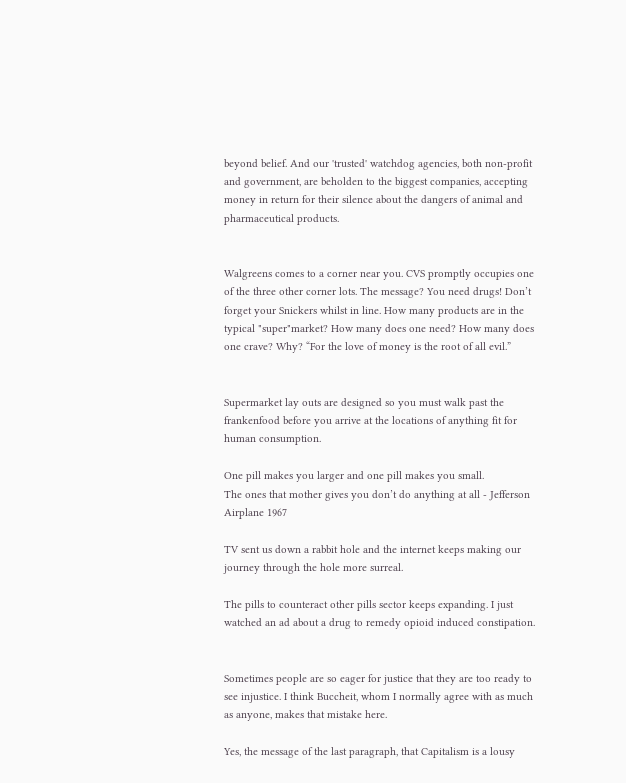beyond belief. And our 'trusted' watchdog agencies, both non-profit and government, are beholden to the biggest companies, accepting money in return for their silence about the dangers of animal and pharmaceutical products.


Walgreens comes to a corner near you. CVS promptly occupies one of the three other corner lots. The message? You need drugs! Don’t forget your Snickers whilst in line. How many products are in the typical "super"market? How many does one need? How many does one crave? Why? “For the love of money is the root of all evil.”


Supermarket lay outs are designed so you must walk past the frankenfood before you arrive at the locations of anything fit for human consumption.

One pill makes you larger and one pill makes you small.
The ones that mother gives you don’t do anything at all - Jefferson Airplane 1967

TV sent us down a rabbit hole and the internet keeps making our journey through the hole more surreal.

The pills to counteract other pills sector keeps expanding. I just watched an ad about a drug to remedy opioid induced constipation.


Sometimes people are so eager for justice that they are too ready to see injustice. I think Buccheit, whom I normally agree with as much as anyone, makes that mistake here.

Yes, the message of the last paragraph, that Capitalism is a lousy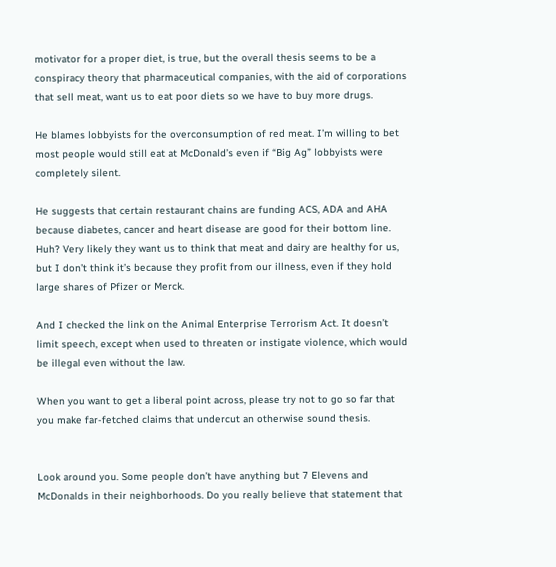motivator for a proper diet, is true, but the overall thesis seems to be a conspiracy theory that pharmaceutical companies, with the aid of corporations that sell meat, want us to eat poor diets so we have to buy more drugs.

He blames lobbyists for the overconsumption of red meat. I’m willing to bet most people would still eat at McDonald’s even if “Big Ag” lobbyists were completely silent.

He suggests that certain restaurant chains are funding ACS, ADA and AHA because diabetes, cancer and heart disease are good for their bottom line. Huh? Very likely they want us to think that meat and dairy are healthy for us, but I don’t think it’s because they profit from our illness, even if they hold large shares of Pfizer or Merck.

And I checked the link on the Animal Enterprise Terrorism Act. It doesn’t limit speech, except when used to threaten or instigate violence, which would be illegal even without the law.

When you want to get a liberal point across, please try not to go so far that you make far-fetched claims that undercut an otherwise sound thesis.


Look around you. Some people don’t have anything but 7 Elevens and McDonalds in their neighborhoods. Do you really believe that statement that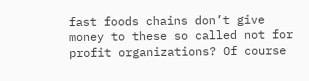fast foods chains don’t give money to these so called not for profit organizations? Of course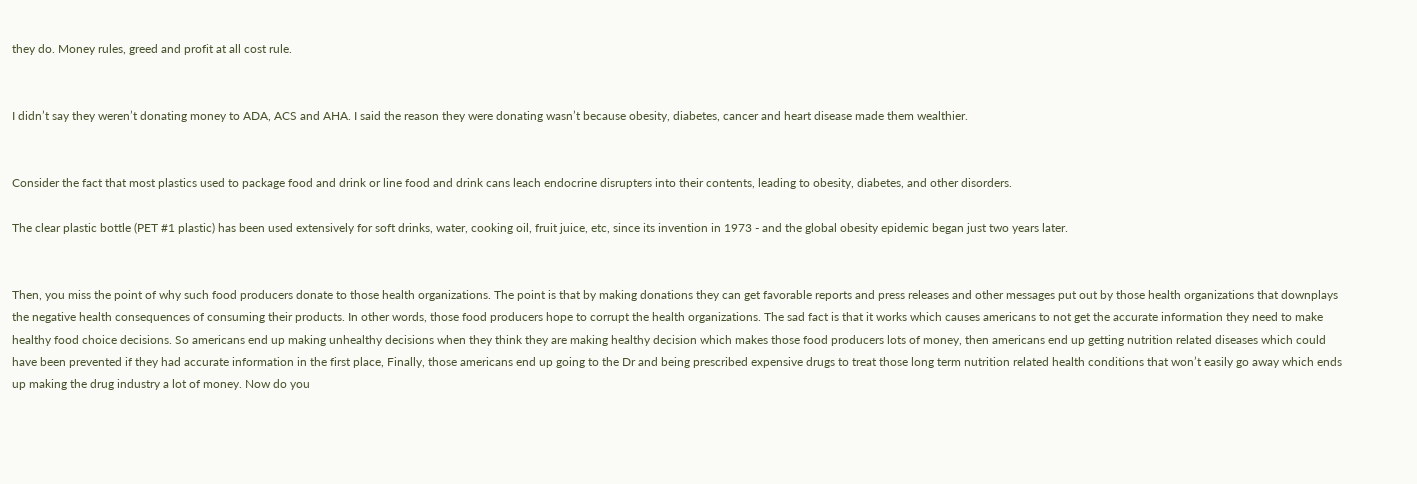they do. Money rules, greed and profit at all cost rule.


I didn’t say they weren’t donating money to ADA, ACS and AHA. I said the reason they were donating wasn’t because obesity, diabetes, cancer and heart disease made them wealthier.


Consider the fact that most plastics used to package food and drink or line food and drink cans leach endocrine disrupters into their contents, leading to obesity, diabetes, and other disorders.

The clear plastic bottle (PET #1 plastic) has been used extensively for soft drinks, water, cooking oil, fruit juice, etc, since its invention in 1973 - and the global obesity epidemic began just two years later.


Then, you miss the point of why such food producers donate to those health organizations. The point is that by making donations they can get favorable reports and press releases and other messages put out by those health organizations that downplays the negative health consequences of consuming their products. In other words, those food producers hope to corrupt the health organizations. The sad fact is that it works which causes americans to not get the accurate information they need to make healthy food choice decisions. So americans end up making unhealthy decisions when they think they are making healthy decision which makes those food producers lots of money, then americans end up getting nutrition related diseases which could have been prevented if they had accurate information in the first place, Finally, those americans end up going to the Dr and being prescribed expensive drugs to treat those long term nutrition related health conditions that won’t easily go away which ends up making the drug industry a lot of money. Now do you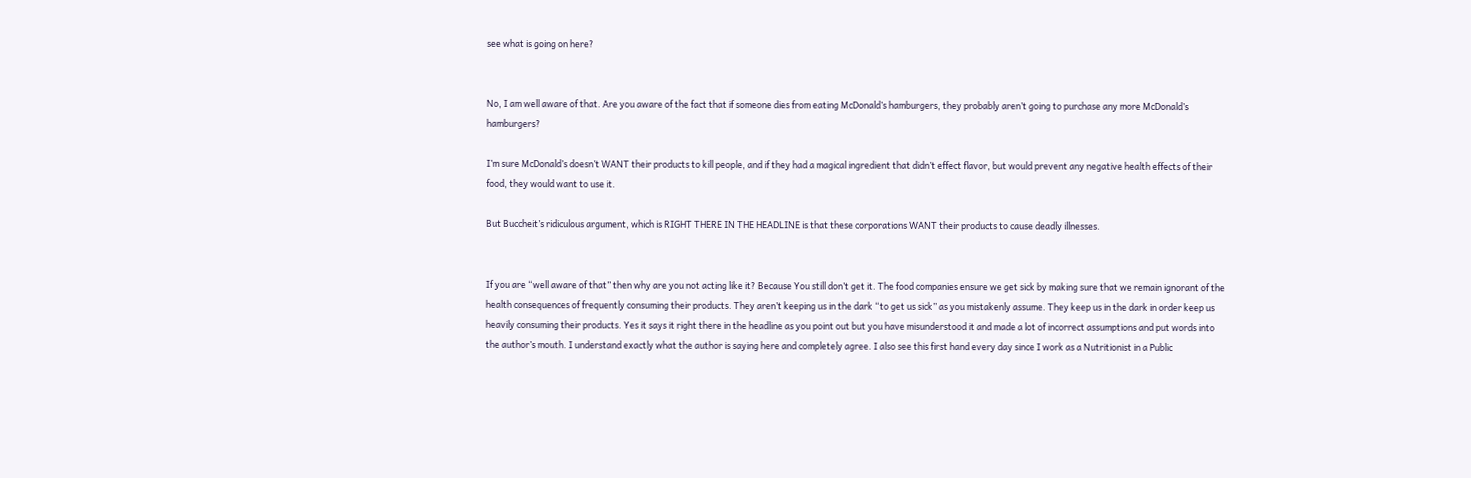see what is going on here?


No, I am well aware of that. Are you aware of the fact that if someone dies from eating McDonald’s hamburgers, they probably aren’t going to purchase any more McDonald’s hamburgers?

I’m sure McDonald’s doesn’t WANT their products to kill people, and if they had a magical ingredient that didn’t effect flavor, but would prevent any negative health effects of their food, they would want to use it.

But Buccheit’s ridiculous argument, which is RIGHT THERE IN THE HEADLINE is that these corporations WANT their products to cause deadly illnesses.


If you are “well aware of that” then why are you not acting like it? Because You still don’t get it. The food companies ensure we get sick by making sure that we remain ignorant of the health consequences of frequently consuming their products. They aren’t keeping us in the dark “to get us sick” as you mistakenly assume. They keep us in the dark in order keep us heavily consuming their products. Yes it says it right there in the headline as you point out but you have misunderstood it and made a lot of incorrect assumptions and put words into the author’s mouth. I understand exactly what the author is saying here and completely agree. I also see this first hand every day since I work as a Nutritionist in a Public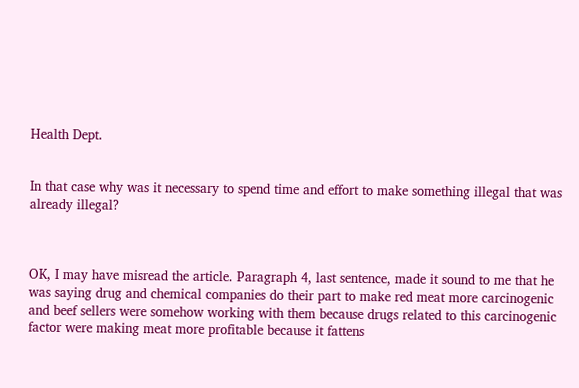Health Dept.


In that case why was it necessary to spend time and effort to make something illegal that was already illegal?



OK, I may have misread the article. Paragraph 4, last sentence, made it sound to me that he was saying drug and chemical companies do their part to make red meat more carcinogenic and beef sellers were somehow working with them because drugs related to this carcinogenic factor were making meat more profitable because it fattens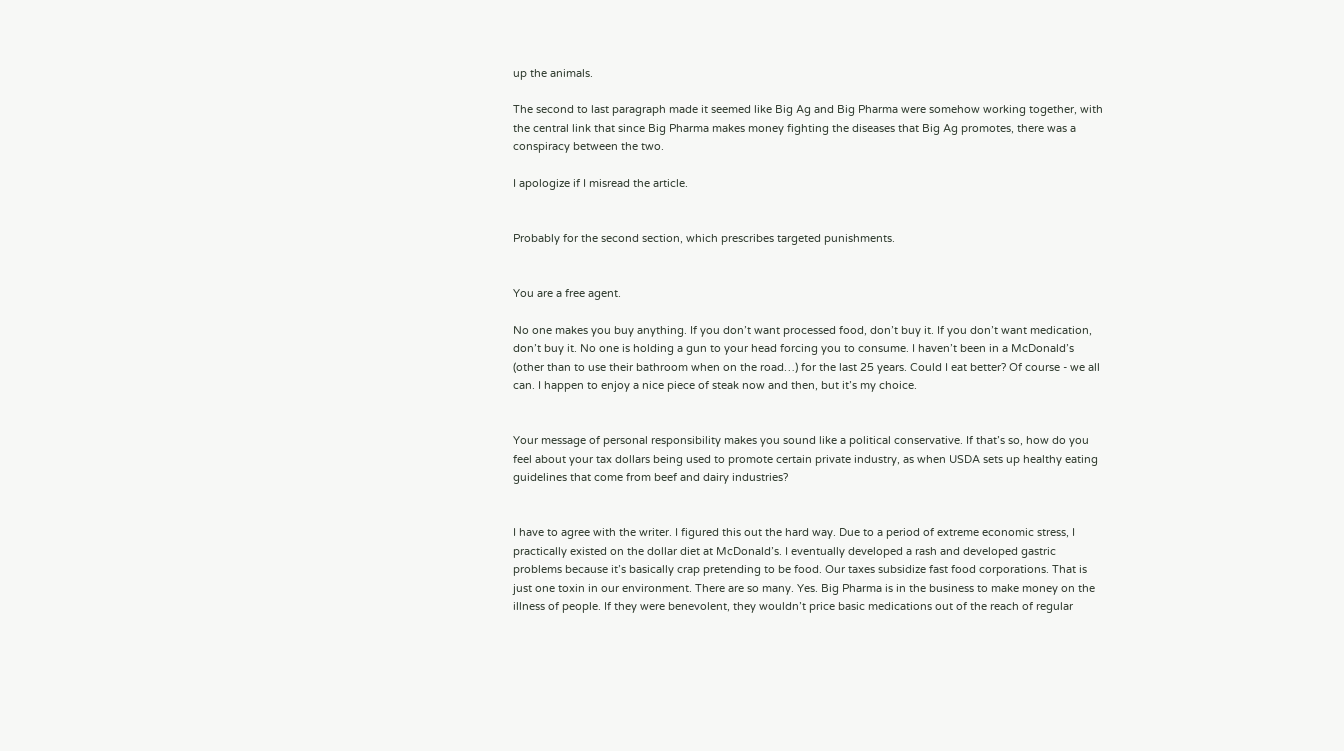up the animals.

The second to last paragraph made it seemed like Big Ag and Big Pharma were somehow working together, with the central link that since Big Pharma makes money fighting the diseases that Big Ag promotes, there was a conspiracy between the two.

I apologize if I misread the article.


Probably for the second section, which prescribes targeted punishments.


You are a free agent.

No one makes you buy anything. If you don’t want processed food, don’t buy it. If you don’t want medication, don’t buy it. No one is holding a gun to your head forcing you to consume. I haven’t been in a McDonald’s (other than to use their bathroom when on the road…) for the last 25 years. Could I eat better? Of course - we all can. I happen to enjoy a nice piece of steak now and then, but it’s my choice.


Your message of personal responsibility makes you sound like a political conservative. If that’s so, how do you feel about your tax dollars being used to promote certain private industry, as when USDA sets up healthy eating guidelines that come from beef and dairy industries?


I have to agree with the writer. I figured this out the hard way. Due to a period of extreme economic stress, I practically existed on the dollar diet at McDonald’s. I eventually developed a rash and developed gastric problems because it’s basically crap pretending to be food. Our taxes subsidize fast food corporations. That is just one toxin in our environment. There are so many. Yes. Big Pharma is in the business to make money on the illness of people. If they were benevolent, they wouldn’t price basic medications out of the reach of regular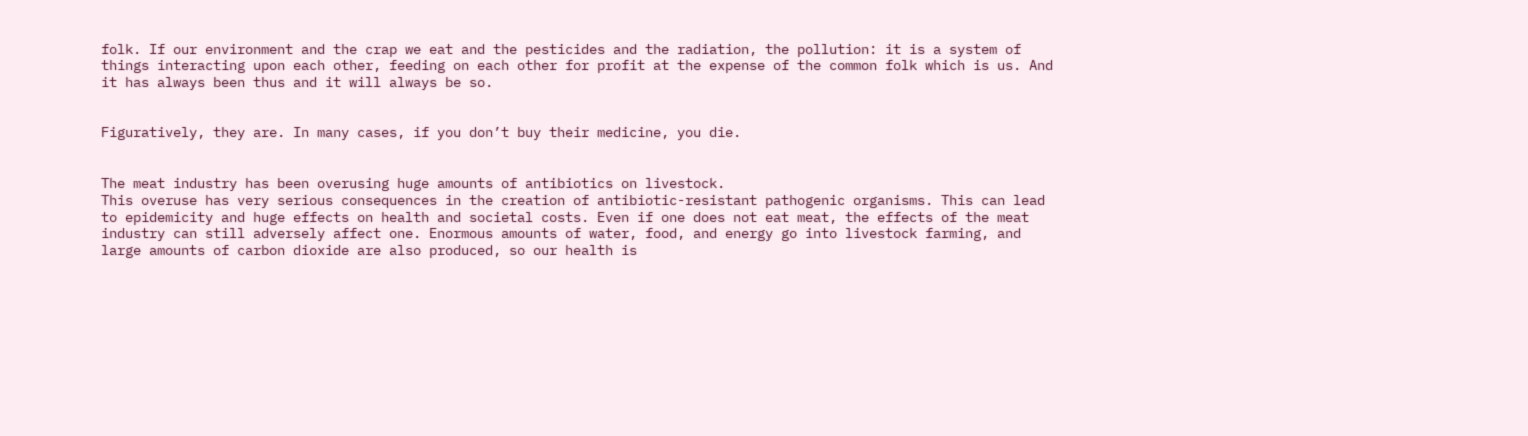folk. If our environment and the crap we eat and the pesticides and the radiation, the pollution: it is a system of things interacting upon each other, feeding on each other for profit at the expense of the common folk which is us. And it has always been thus and it will always be so.


Figuratively, they are. In many cases, if you don’t buy their medicine, you die.


The meat industry has been overusing huge amounts of antibiotics on livestock.
This overuse has very serious consequences in the creation of antibiotic-resistant pathogenic organisms. This can lead to epidemicity and huge effects on health and societal costs. Even if one does not eat meat, the effects of the meat industry can still adversely affect one. Enormous amounts of water, food, and energy go into livestock farming, and large amounts of carbon dioxide are also produced, so our health is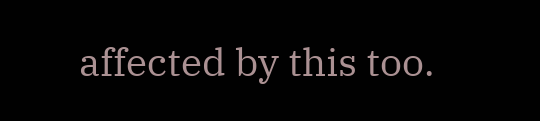affected by this too.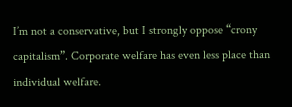I’m not a conservative, but I strongly oppose “crony capitalism”. Corporate welfare has even less place than individual welfare.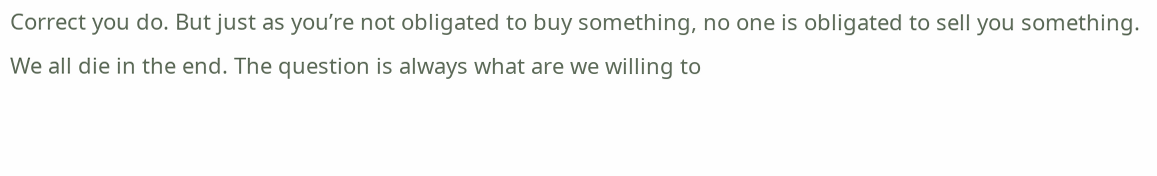Correct you do. But just as you’re not obligated to buy something, no one is obligated to sell you something. We all die in the end. The question is always what are we willing to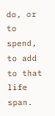do, or to spend, to add to that life span.